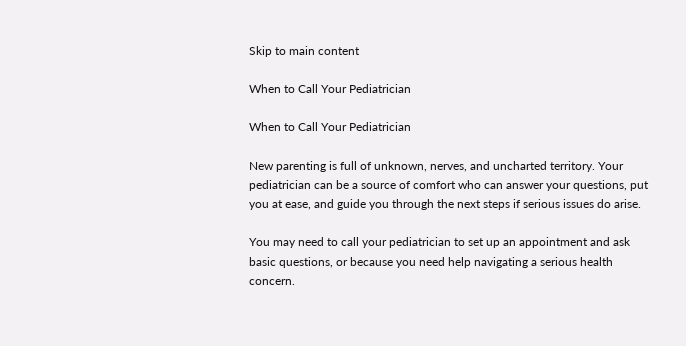Skip to main content

When to Call Your Pediatrician

When to Call Your Pediatrician

New parenting is full of unknown, nerves, and uncharted territory. Your pediatrician can be a source of comfort who can answer your questions, put you at ease, and guide you through the next steps if serious issues do arise.

You may need to call your pediatrician to set up an appointment and ask basic questions, or because you need help navigating a serious health concern.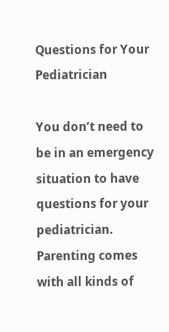Questions for Your Pediatrician

You don’t need to be in an emergency situation to have questions for your pediatrician. Parenting comes with all kinds of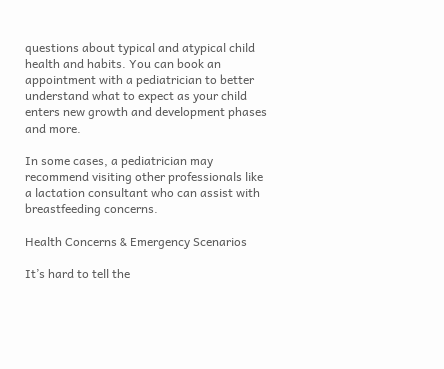questions about typical and atypical child health and habits. You can book an appointment with a pediatrician to better understand what to expect as your child enters new growth and development phases and more.

In some cases, a pediatrician may recommend visiting other professionals like a lactation consultant who can assist with breastfeeding concerns.

Health Concerns & Emergency Scenarios

It’s hard to tell the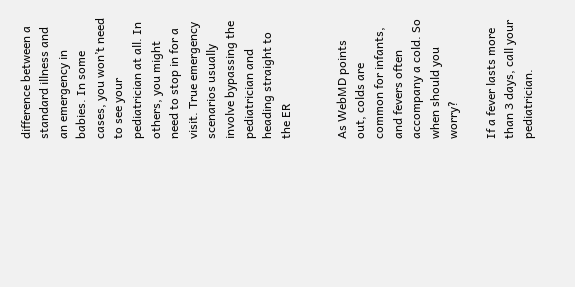difference between a standard illness and an emergency in babies. In some cases, you won’t need to see your pediatrician at all. In others, you might need to stop in for a visit. True emergency scenarios usually involve bypassing the pediatrician and heading straight to the ER


As WebMD points out, colds are common for infants, and fevers often accompany a cold. So when should you worry?

If a fever lasts more than 3 days, call your pediatrician.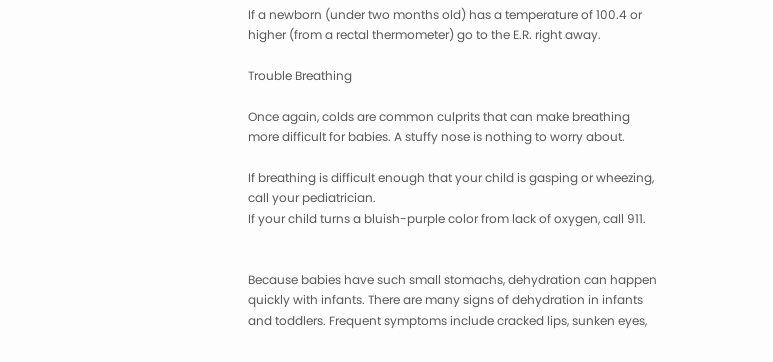If a newborn (under two months old) has a temperature of 100.4 or higher (from a rectal thermometer) go to the E.R. right away.

Trouble Breathing

Once again, colds are common culprits that can make breathing more difficult for babies. A stuffy nose is nothing to worry about.

If breathing is difficult enough that your child is gasping or wheezing, call your pediatrician.
If your child turns a bluish-purple color from lack of oxygen, call 911.


Because babies have such small stomachs, dehydration can happen quickly with infants. There are many signs of dehydration in infants and toddlers. Frequent symptoms include cracked lips, sunken eyes,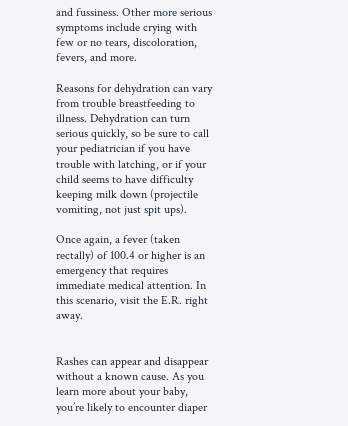and fussiness. Other more serious symptoms include crying with few or no tears, discoloration, fevers, and more.

Reasons for dehydration can vary from trouble breastfeeding to illness. Dehydration can turn serious quickly, so be sure to call your pediatrician if you have trouble with latching, or if your child seems to have difficulty keeping milk down (projectile vomiting, not just spit ups).

Once again, a fever (taken rectally) of 100.4 or higher is an emergency that requires immediate medical attention. In this scenario, visit the E.R. right away.


Rashes can appear and disappear without a known cause. As you learn more about your baby, you’re likely to encounter diaper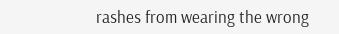rashes from wearing the wrong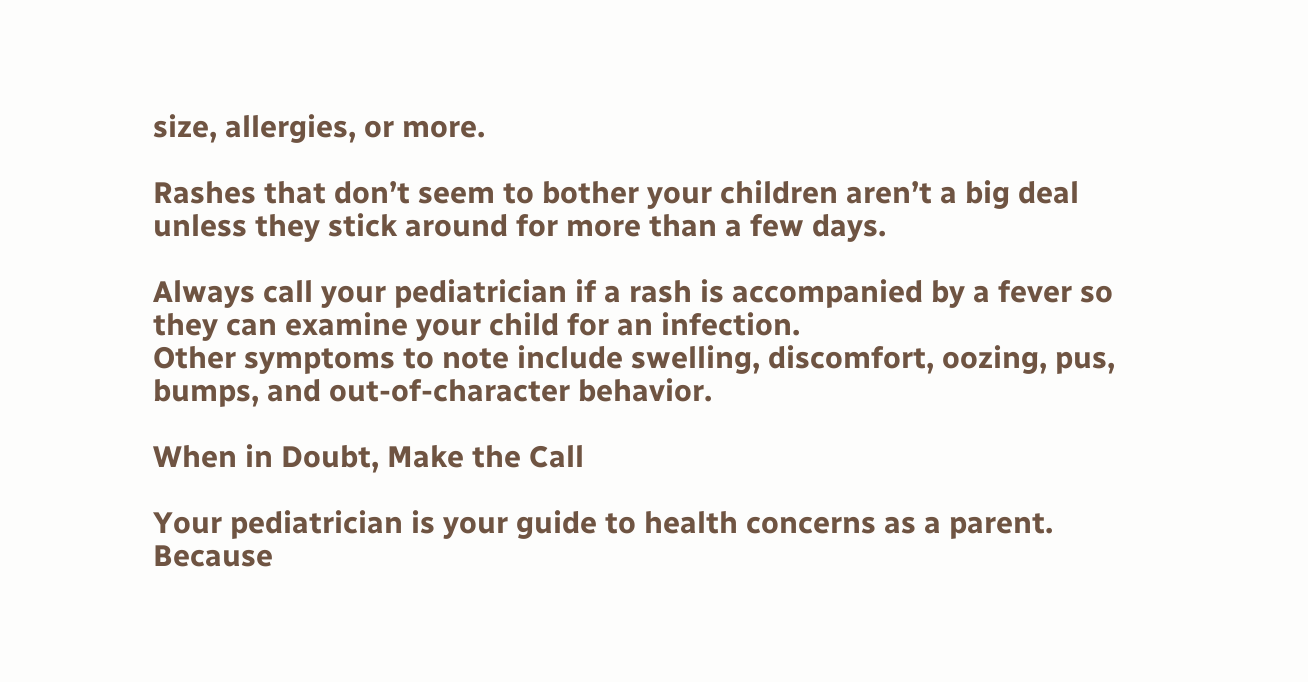size, allergies, or more.

Rashes that don’t seem to bother your children aren’t a big deal unless they stick around for more than a few days.

Always call your pediatrician if a rash is accompanied by a fever so they can examine your child for an infection.
Other symptoms to note include swelling, discomfort, oozing, pus, bumps, and out-of-character behavior.

When in Doubt, Make the Call

Your pediatrician is your guide to health concerns as a parent. Because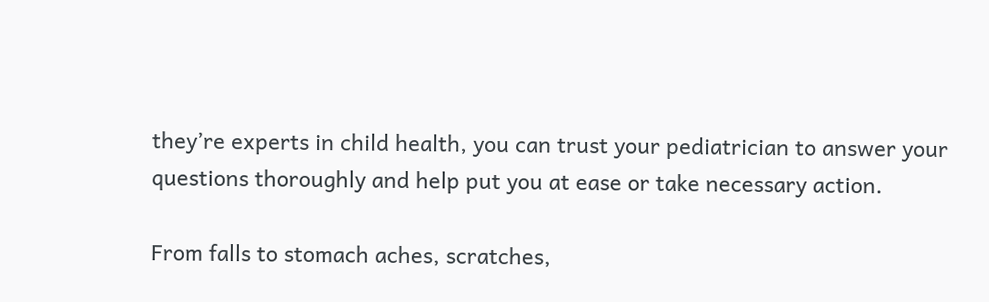they’re experts in child health, you can trust your pediatrician to answer your questions thoroughly and help put you at ease or take necessary action.

From falls to stomach aches, scratches,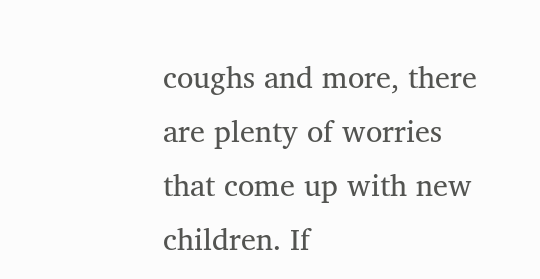coughs and more, there are plenty of worries that come up with new children. If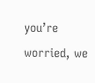you’re worried, we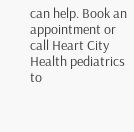can help. Book an appointment or call Heart City Health pediatrics to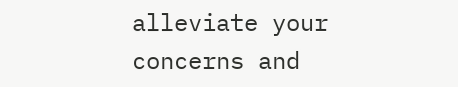alleviate your concerns and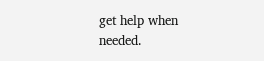get help when needed.